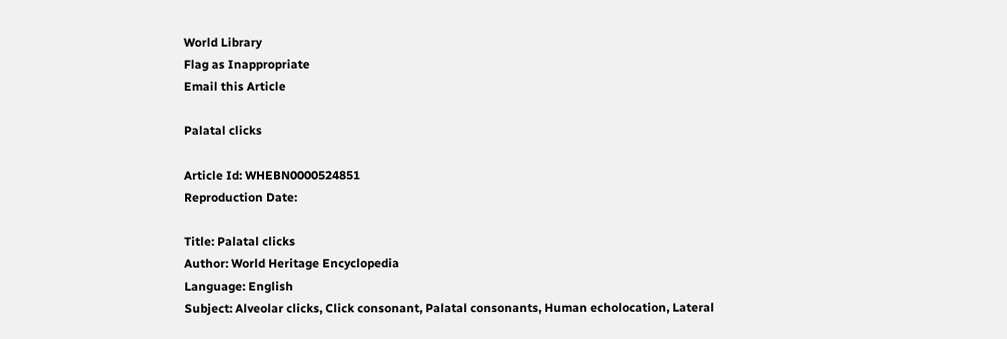World Library
Flag as Inappropriate
Email this Article

Palatal clicks

Article Id: WHEBN0000524851
Reproduction Date:

Title: Palatal clicks
Author: World Heritage Encyclopedia
Language: English
Subject: Alveolar clicks, Click consonant, Palatal consonants, Human echolocation, Lateral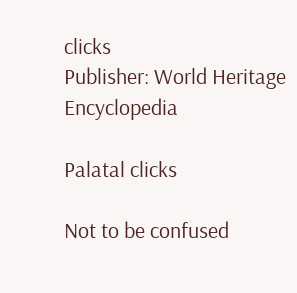clicks
Publisher: World Heritage Encyclopedia

Palatal clicks

Not to be confused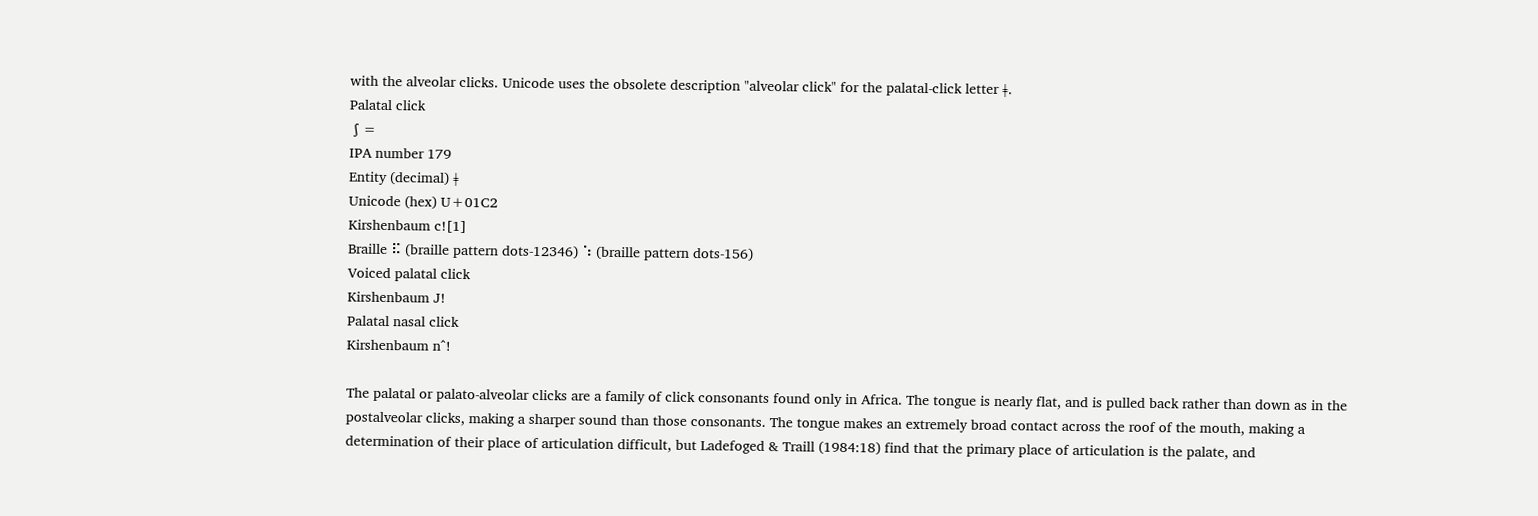with the alveolar clicks. Unicode uses the obsolete description "alveolar click" for the palatal-click letter ǂ.
Palatal click
 ʃ =
IPA number 179
Entity (decimal) ǂ
Unicode (hex) U+01C2
Kirshenbaum c![1]
Braille ⠯ (braille pattern dots-12346) ⠱ (braille pattern dots-156)
Voiced palatal click
Kirshenbaum J!
Palatal nasal click
Kirshenbaum n^!

The palatal or palato-alveolar clicks are a family of click consonants found only in Africa. The tongue is nearly flat, and is pulled back rather than down as in the postalveolar clicks, making a sharper sound than those consonants. The tongue makes an extremely broad contact across the roof of the mouth, making a determination of their place of articulation difficult, but Ladefoged & Traill (1984:18) find that the primary place of articulation is the palate, and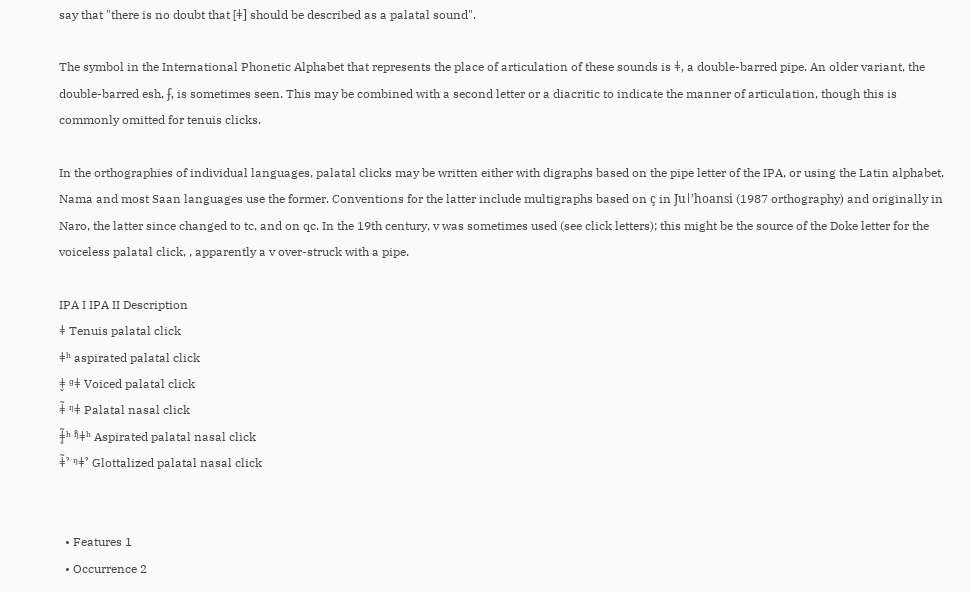say that "there is no doubt that [ǂ] should be described as a palatal sound".

The symbol in the International Phonetic Alphabet that represents the place of articulation of these sounds is ǂ, a double-barred pipe. An older variant, the double-barred esh, ʄ, is sometimes seen. This may be combined with a second letter or a diacritic to indicate the manner of articulation, though this is commonly omitted for tenuis clicks.

In the orthographies of individual languages, palatal clicks may be written either with digraphs based on the pipe letter of the IPA, or using the Latin alphabet. Nama and most Saan languages use the former. Conventions for the latter include multigraphs based on ç in Juǀʼhoansi (1987 orthography) and originally in Naro, the latter since changed to tc, and on qc. In the 19th century, v was sometimes used (see click letters); this might be the source of the Doke letter for the voiceless palatal click, , apparently a v over-struck with a pipe.

IPA I IPA II Description
ǂ Tenuis palatal click
ǂʰ aspirated palatal click
ǂ̬ ᶢǂ Voiced palatal click
ǂ̃ ᵑǂ Palatal nasal click
ǂ̥̃ʰ ᵑ̊ǂʰ Aspirated palatal nasal click
ǂ̃ˀ ᵑǂˀ Glottalized palatal nasal click


  • Features 1
  • Occurrence 2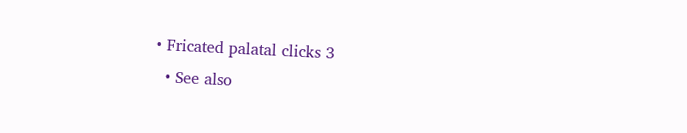• Fricated palatal clicks 3
  • See also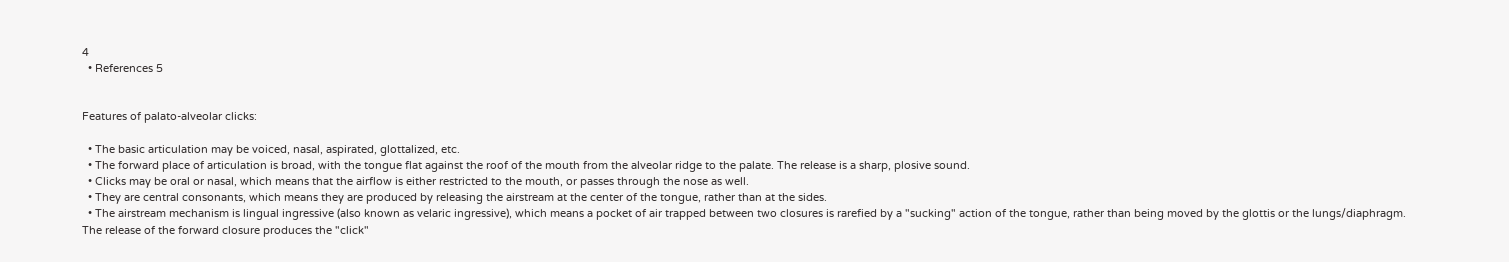4
  • References 5


Features of palato-alveolar clicks:

  • The basic articulation may be voiced, nasal, aspirated, glottalized, etc.
  • The forward place of articulation is broad, with the tongue flat against the roof of the mouth from the alveolar ridge to the palate. The release is a sharp, plosive sound.
  • Clicks may be oral or nasal, which means that the airflow is either restricted to the mouth, or passes through the nose as well.
  • They are central consonants, which means they are produced by releasing the airstream at the center of the tongue, rather than at the sides.
  • The airstream mechanism is lingual ingressive (also known as velaric ingressive), which means a pocket of air trapped between two closures is rarefied by a "sucking" action of the tongue, rather than being moved by the glottis or the lungs/diaphragm. The release of the forward closure produces the "click"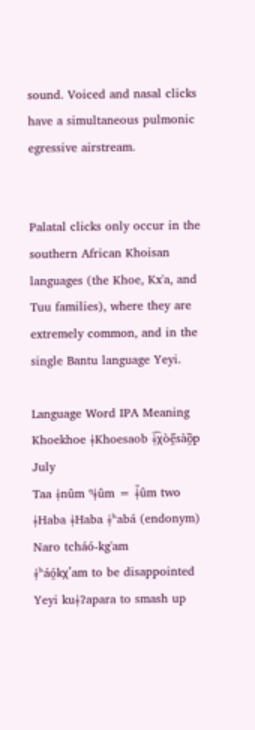sound. Voiced and nasal clicks have a simultaneous pulmonic egressive airstream.


Palatal clicks only occur in the southern African Khoisan languages (the Khoe, Kx'a, and Tuu families), where they are extremely common, and in the single Bantu language Yeyi.

Language Word IPA Meaning
Khoekhoe ǂKhoesaob ǂ͡χòe̯̋sàȍ̯p July
Taa ǂnûm ᵑǂûm = ǂ̃ûm two
ǂHaba ǂHaba ǂʰabá (endonym)
Naro tcháó-kg'am
ǂʰáó̯kχʼam to be disappointed
Yeyi kuǂʔapara to smash up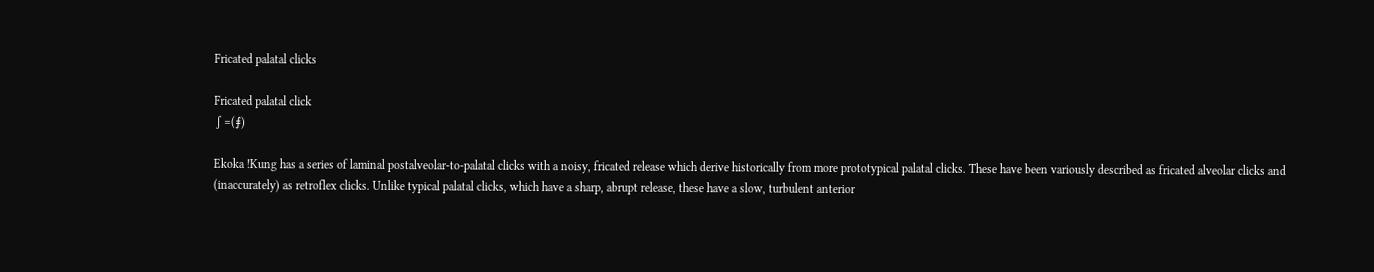Fricated palatal clicks

Fricated palatal click
 ʃ =(⨎)

Ekoka !Kung has a series of laminal postalveolar-to-palatal clicks with a noisy, fricated release which derive historically from more prototypical palatal clicks. These have been variously described as fricated alveolar clicks and (inaccurately) as retroflex clicks. Unlike typical palatal clicks, which have a sharp, abrupt release, these have a slow, turbulent anterior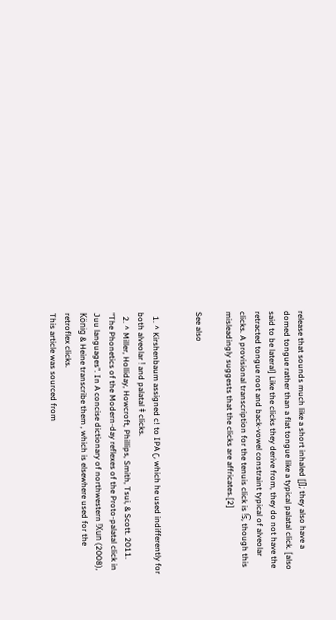release that sounds much like a short inhaled [ʃ]; they also have a domed tongue rather than a flat tongue like a typical palatal click. [also said to be lateral] Like the clicks they derive from, they do not have the retracted tongue root and back-vowel constraint typical of alveolar clicks. A provisional transcription for the tenuis click is ǃ͡s, though this misleadingly suggests that the clicks are affricates.[2]

See also


  1. ^ Kirshenbaum assigned c! to IPA ʗ, which he used indifferently for both alveolar ǃ and palatal ǂ clicks.
  2. ^ Miller, Holliday, Howcroft, Phillips, Smith, Tsui, & Scott. 2011. "The Phonetics of the Modern-day reflexes of the Proto‐palatal click in Juu languages". In A concise dictionary of northwestern ǃXun (2008), König & Heine transcribe them , which is elsewhere used for the retroflex clicks.
This article was sourced from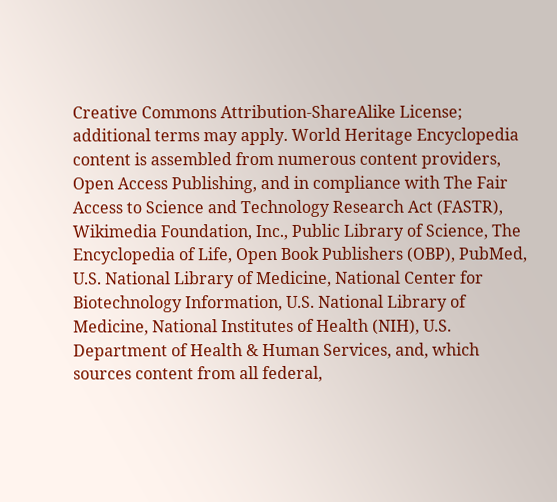Creative Commons Attribution-ShareAlike License; additional terms may apply. World Heritage Encyclopedia content is assembled from numerous content providers, Open Access Publishing, and in compliance with The Fair Access to Science and Technology Research Act (FASTR), Wikimedia Foundation, Inc., Public Library of Science, The Encyclopedia of Life, Open Book Publishers (OBP), PubMed, U.S. National Library of Medicine, National Center for Biotechnology Information, U.S. National Library of Medicine, National Institutes of Health (NIH), U.S. Department of Health & Human Services, and, which sources content from all federal,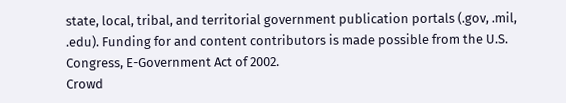state, local, tribal, and territorial government publication portals (.gov, .mil, .edu). Funding for and content contributors is made possible from the U.S. Congress, E-Government Act of 2002.
Crowd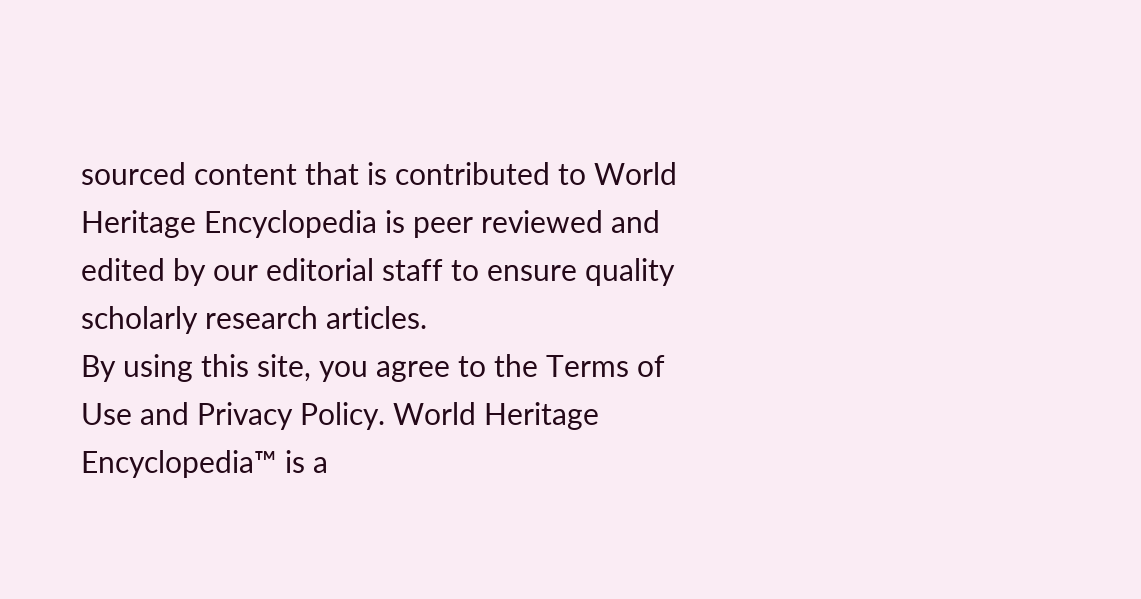sourced content that is contributed to World Heritage Encyclopedia is peer reviewed and edited by our editorial staff to ensure quality scholarly research articles.
By using this site, you agree to the Terms of Use and Privacy Policy. World Heritage Encyclopedia™ is a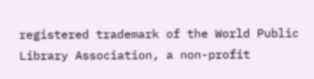registered trademark of the World Public Library Association, a non-profit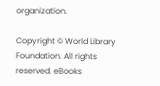organization.

Copyright © World Library Foundation. All rights reserved. eBooks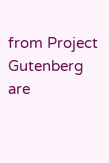from Project Gutenberg are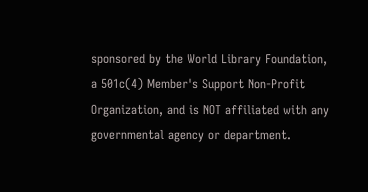sponsored by the World Library Foundation,
a 501c(4) Member's Support Non-Profit Organization, and is NOT affiliated with any governmental agency or department.